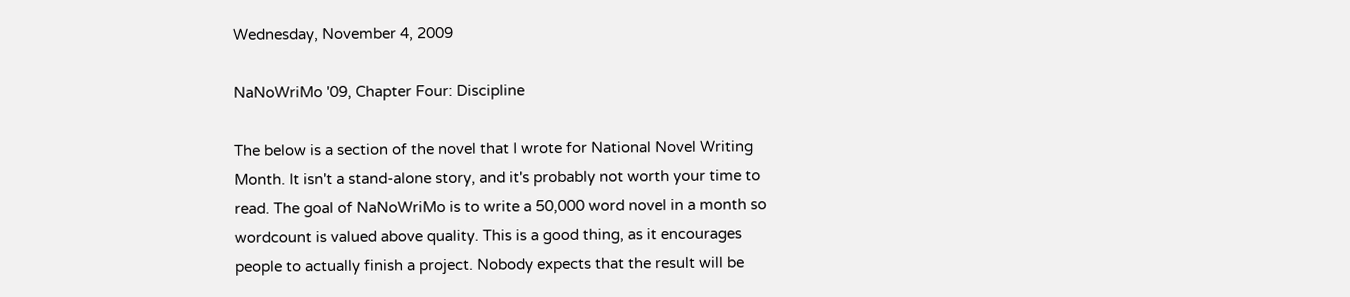Wednesday, November 4, 2009

NaNoWriMo '09, Chapter Four: Discipline

The below is a section of the novel that I wrote for National Novel Writing Month. It isn't a stand-alone story, and it's probably not worth your time to read. The goal of NaNoWriMo is to write a 50,000 word novel in a month so wordcount is valued above quality. This is a good thing, as it encourages people to actually finish a project. Nobody expects that the result will be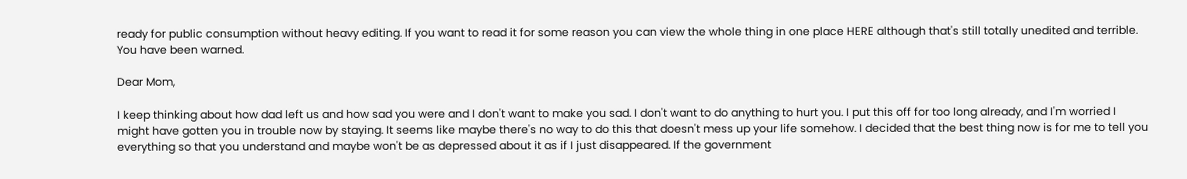ready for public consumption without heavy editing. If you want to read it for some reason you can view the whole thing in one place HERE although that's still totally unedited and terrible. You have been warned.

Dear Mom,

I keep thinking about how dad left us and how sad you were and I don't want to make you sad. I don't want to do anything to hurt you. I put this off for too long already, and I'm worried I might have gotten you in trouble now by staying. It seems like maybe there's no way to do this that doesn't mess up your life somehow. I decided that the best thing now is for me to tell you everything so that you understand and maybe won't be as depressed about it as if I just disappeared. If the government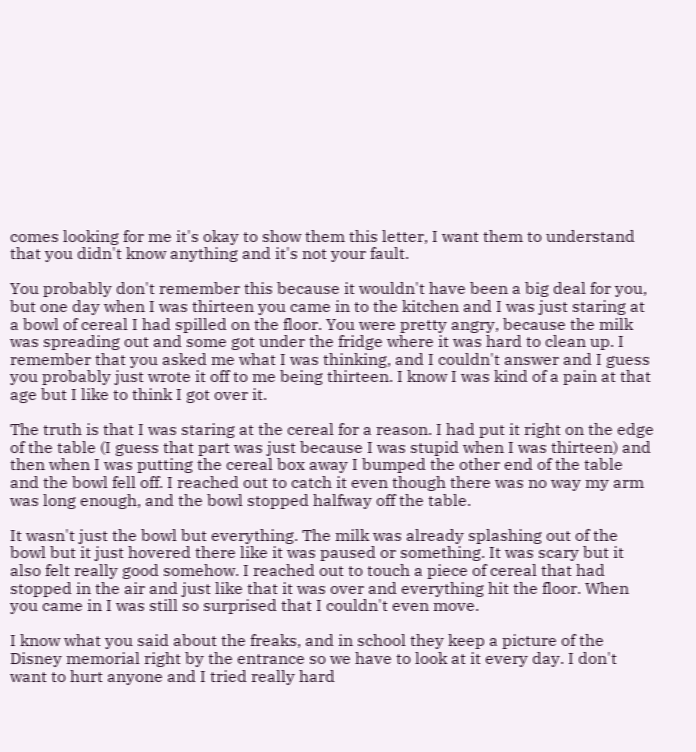comes looking for me it's okay to show them this letter, I want them to understand that you didn't know anything and it's not your fault.

You probably don't remember this because it wouldn't have been a big deal for you, but one day when I was thirteen you came in to the kitchen and I was just staring at a bowl of cereal I had spilled on the floor. You were pretty angry, because the milk was spreading out and some got under the fridge where it was hard to clean up. I remember that you asked me what I was thinking, and I couldn't answer and I guess you probably just wrote it off to me being thirteen. I know I was kind of a pain at that age but I like to think I got over it.

The truth is that I was staring at the cereal for a reason. I had put it right on the edge of the table (I guess that part was just because I was stupid when I was thirteen) and then when I was putting the cereal box away I bumped the other end of the table and the bowl fell off. I reached out to catch it even though there was no way my arm was long enough, and the bowl stopped halfway off the table.

It wasn't just the bowl but everything. The milk was already splashing out of the bowl but it just hovered there like it was paused or something. It was scary but it also felt really good somehow. I reached out to touch a piece of cereal that had stopped in the air and just like that it was over and everything hit the floor. When you came in I was still so surprised that I couldn't even move.

I know what you said about the freaks, and in school they keep a picture of the Disney memorial right by the entrance so we have to look at it every day. I don't want to hurt anyone and I tried really hard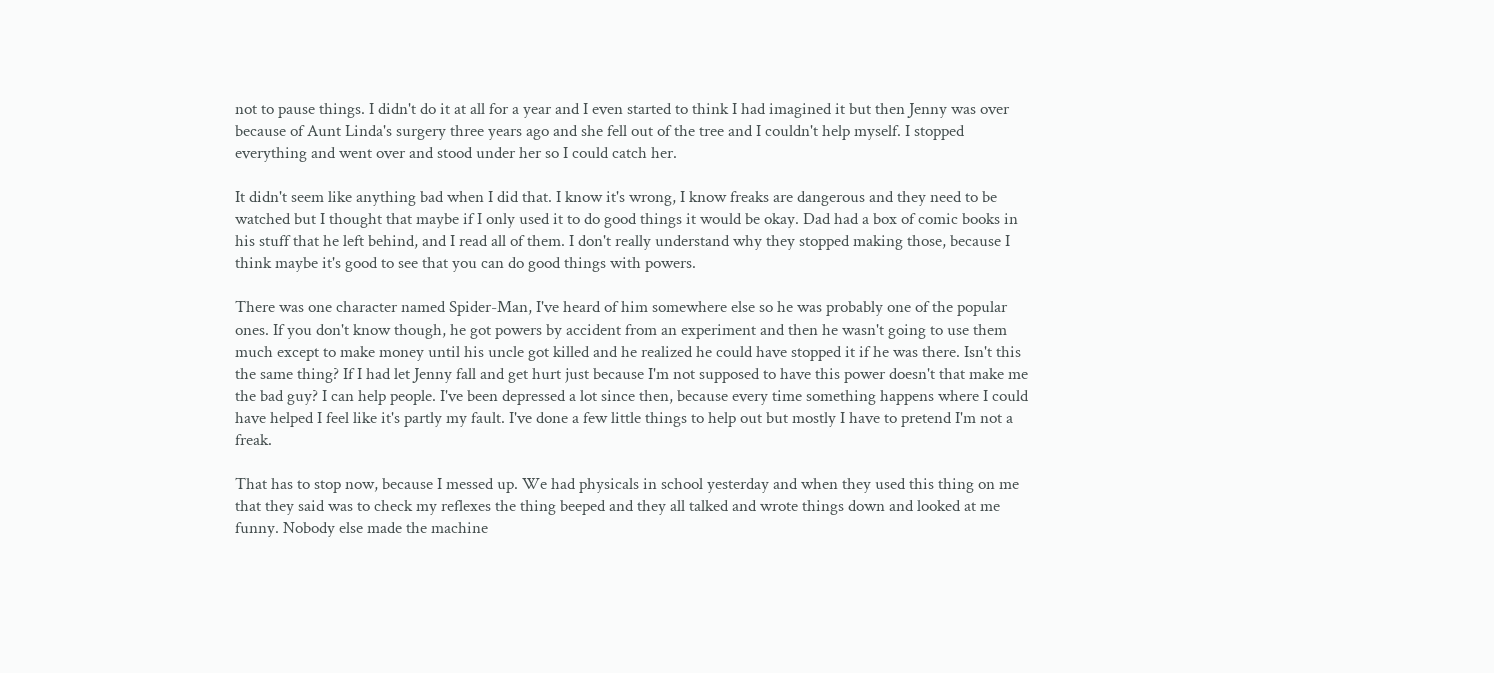not to pause things. I didn't do it at all for a year and I even started to think I had imagined it but then Jenny was over because of Aunt Linda's surgery three years ago and she fell out of the tree and I couldn't help myself. I stopped everything and went over and stood under her so I could catch her.

It didn't seem like anything bad when I did that. I know it's wrong, I know freaks are dangerous and they need to be watched but I thought that maybe if I only used it to do good things it would be okay. Dad had a box of comic books in his stuff that he left behind, and I read all of them. I don't really understand why they stopped making those, because I think maybe it's good to see that you can do good things with powers.

There was one character named Spider-Man, I've heard of him somewhere else so he was probably one of the popular ones. If you don't know though, he got powers by accident from an experiment and then he wasn't going to use them much except to make money until his uncle got killed and he realized he could have stopped it if he was there. Isn't this the same thing? If I had let Jenny fall and get hurt just because I'm not supposed to have this power doesn't that make me the bad guy? I can help people. I've been depressed a lot since then, because every time something happens where I could have helped I feel like it's partly my fault. I've done a few little things to help out but mostly I have to pretend I'm not a freak.

That has to stop now, because I messed up. We had physicals in school yesterday and when they used this thing on me that they said was to check my reflexes the thing beeped and they all talked and wrote things down and looked at me funny. Nobody else made the machine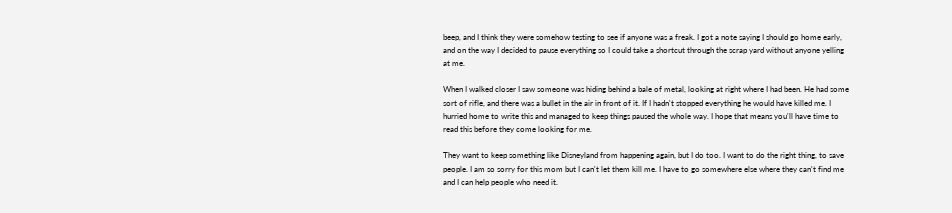beep, and I think they were somehow testing to see if anyone was a freak. I got a note saying I should go home early, and on the way I decided to pause everything so I could take a shortcut through the scrap yard without anyone yelling at me.

When I walked closer I saw someone was hiding behind a bale of metal, looking at right where I had been. He had some sort of rifle, and there was a bullet in the air in front of it. If I hadn't stopped everything he would have killed me. I hurried home to write this and managed to keep things paused the whole way. I hope that means you'll have time to read this before they come looking for me.

They want to keep something like Disneyland from happening again, but I do too. I want to do the right thing, to save people. I am so sorry for this mom but I can't let them kill me. I have to go somewhere else where they can't find me and I can help people who need it.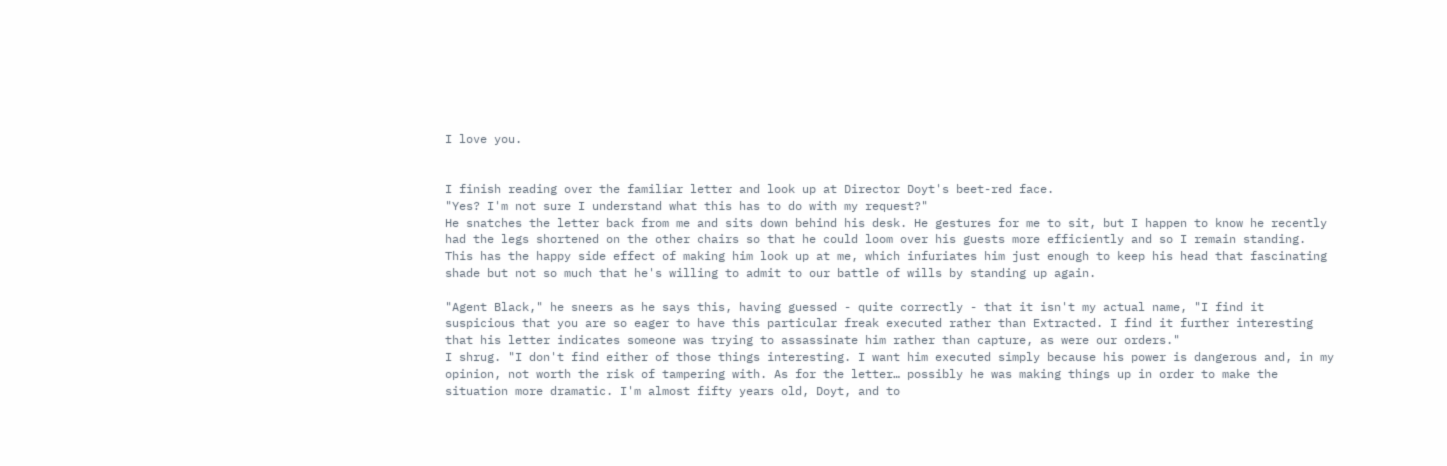I love you.


I finish reading over the familiar letter and look up at Director Doyt's beet-red face.
"Yes? I'm not sure I understand what this has to do with my request?"
He snatches the letter back from me and sits down behind his desk. He gestures for me to sit, but I happen to know he recently had the legs shortened on the other chairs so that he could loom over his guests more efficiently and so I remain standing. This has the happy side effect of making him look up at me, which infuriates him just enough to keep his head that fascinating shade but not so much that he's willing to admit to our battle of wills by standing up again.

"Agent Black," he sneers as he says this, having guessed - quite correctly - that it isn't my actual name, "I find it suspicious that you are so eager to have this particular freak executed rather than Extracted. I find it further interesting that his letter indicates someone was trying to assassinate him rather than capture, as were our orders."
I shrug. "I don't find either of those things interesting. I want him executed simply because his power is dangerous and, in my opinion, not worth the risk of tampering with. As for the letter… possibly he was making things up in order to make the situation more dramatic. I'm almost fifty years old, Doyt, and to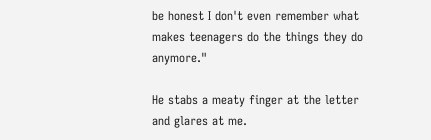be honest I don't even remember what makes teenagers do the things they do anymore."

He stabs a meaty finger at the letter and glares at me.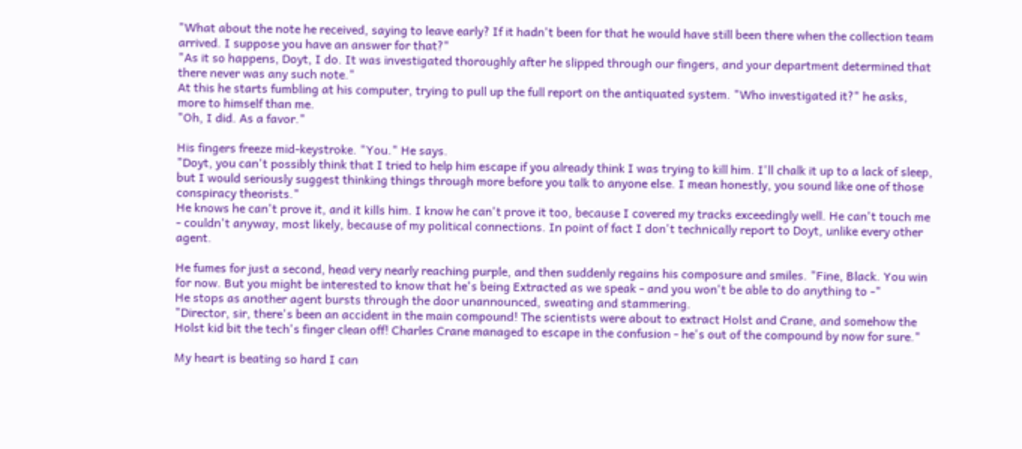"What about the note he received, saying to leave early? If it hadn't been for that he would have still been there when the collection team arrived. I suppose you have an answer for that?"
"As it so happens, Doyt, I do. It was investigated thoroughly after he slipped through our fingers, and your department determined that there never was any such note."
At this he starts fumbling at his computer, trying to pull up the full report on the antiquated system. "Who investigated it?" he asks, more to himself than me.
"Oh, I did. As a favor."

His fingers freeze mid-keystroke. "You." He says.
"Doyt, you can't possibly think that I tried to help him escape if you already think I was trying to kill him. I'll chalk it up to a lack of sleep, but I would seriously suggest thinking things through more before you talk to anyone else. I mean honestly, you sound like one of those conspiracy theorists."
He knows he can't prove it, and it kills him. I know he can't prove it too, because I covered my tracks exceedingly well. He can't touch me - couldn't anyway, most likely, because of my political connections. In point of fact I don't technically report to Doyt, unlike every other agent.

He fumes for just a second, head very nearly reaching purple, and then suddenly regains his composure and smiles. "Fine, Black. You win for now. But you might be interested to know that he's being Extracted as we speak - and you won't be able to do anything to -"
He stops as another agent bursts through the door unannounced, sweating and stammering.
"Director, sir, there's been an accident in the main compound! The scientists were about to extract Holst and Crane, and somehow the Holst kid bit the tech's finger clean off! Charles Crane managed to escape in the confusion - he's out of the compound by now for sure."

My heart is beating so hard I can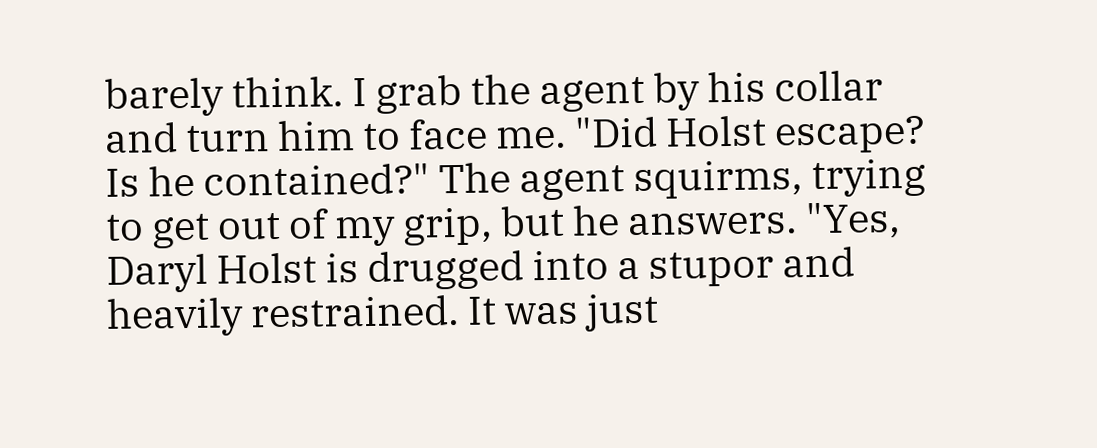barely think. I grab the agent by his collar and turn him to face me. "Did Holst escape? Is he contained?" The agent squirms, trying to get out of my grip, but he answers. "Yes, Daryl Holst is drugged into a stupor and heavily restrained. It was just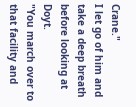Crane."
I let go of him and take a deep breath before looking at Doyt.
"You march over to that facility and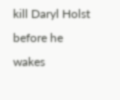kill Daryl Holst before he wakes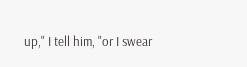up," I tell him, "or I swear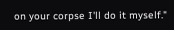on your corpse I'll do it myself."